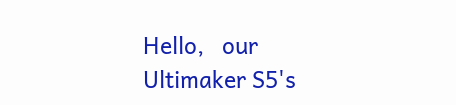Hello,   our Ultimaker S5's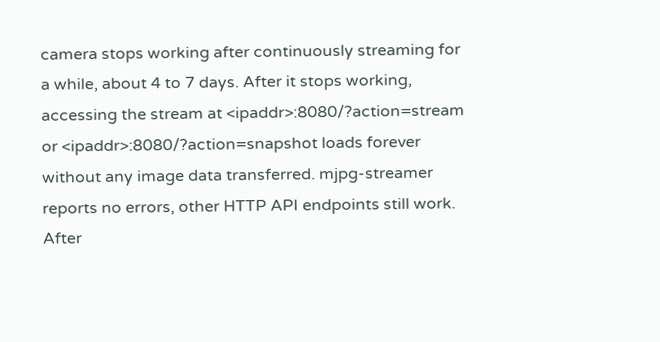camera stops working after continuously streaming for a while, about 4 to 7 days. After it stops working, accessing the stream at <ipaddr>:8080/?action=stream or <ipaddr>:8080/?action=snapshot loads forever without any image data transferred. mjpg-streamer reports no errors, other HTTP API endpoints still work. After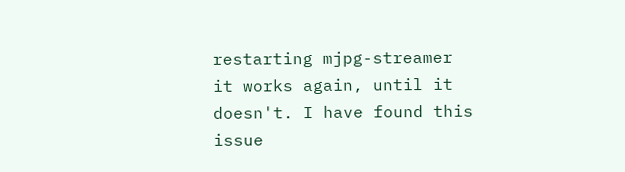restarting mjpg-streamer it works again, until it doesn't. I have found this issue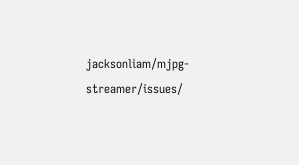jacksonliam/mjpg-streamer/issues/